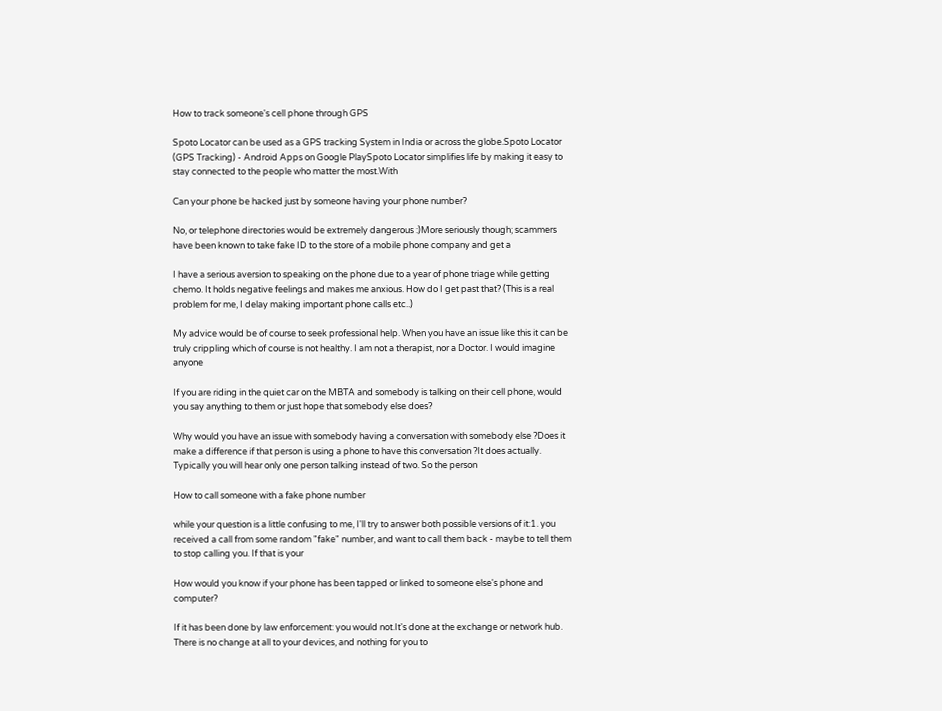How to track someone's cell phone through GPS

Spoto Locator can be used as a GPS tracking System in India or across the globe.Spoto Locator (GPS Tracking) - Android Apps on Google PlaySpoto Locator simplifies life by making it easy to stay connected to the people who matter the most.With

Can your phone be hacked just by someone having your phone number?

No, or telephone directories would be extremely dangerous :)More seriously though; scammers have been known to take fake ID to the store of a mobile phone company and get a

I have a serious aversion to speaking on the phone due to a year of phone triage while getting chemo. It holds negative feelings and makes me anxious. How do I get past that? (This is a real problem for me, I delay making important phone calls etc..)

My advice would be of course to seek professional help. When you have an issue like this it can be truly crippling which of course is not healthy. I am not a therapist, nor a Doctor. I would imagine anyone

If you are riding in the quiet car on the MBTA and somebody is talking on their cell phone, would you say anything to them or just hope that somebody else does?

Why would you have an issue with somebody having a conversation with somebody else ?Does it make a difference if that person is using a phone to have this conversation ?It does actually. Typically you will hear only one person talking instead of two. So the person

How to call someone with a fake phone number

while your question is a little confusing to me, I'll try to answer both possible versions of it:1. you received a call from some random "fake" number, and want to call them back - maybe to tell them to stop calling you. If that is your

How would you know if your phone has been tapped or linked to someone else's phone and computer?

If it has been done by law enforcement: you would not.It's done at the exchange or network hub. There is no change at all to your devices, and nothing for you to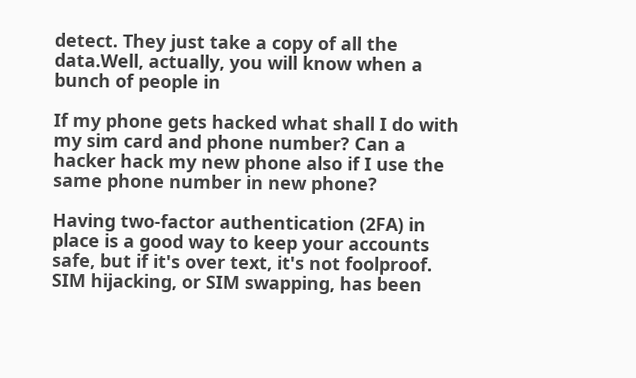detect. They just take a copy of all the data.Well, actually, you will know when a bunch of people in

If my phone gets hacked what shall I do with my sim card and phone number? Can a hacker hack my new phone also if I use the same phone number in new phone?

Having two-factor authentication (2FA) in place is a good way to keep your accounts safe, but if it's over text, it's not foolproof. SIM hijacking, or SIM swapping, has been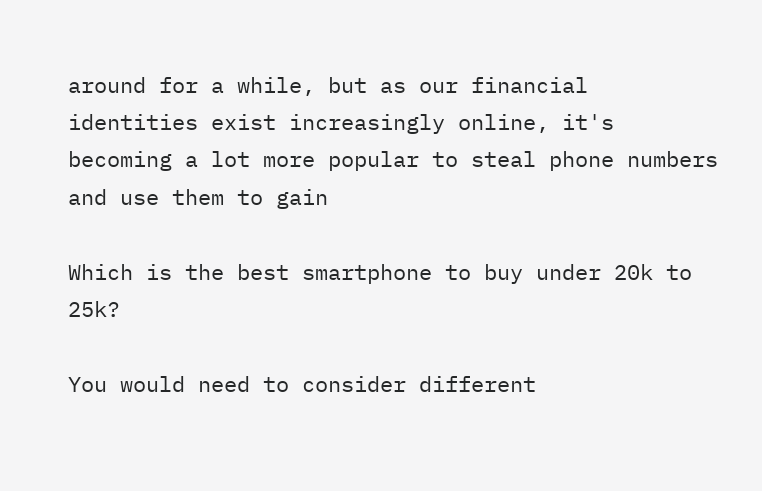around for a while, but as our financial identities exist increasingly online, it's becoming a lot more popular to steal phone numbers and use them to gain

Which is the best smartphone to buy under 20k to 25k?

You would need to consider different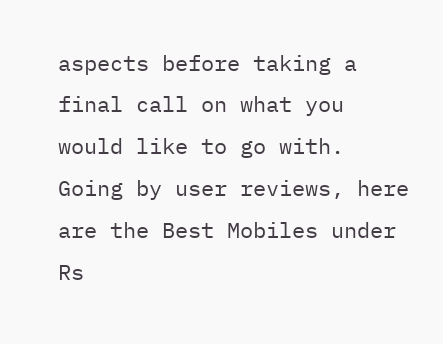aspects before taking a final call on what you would like to go with. Going by user reviews, here are the Best Mobiles under Rs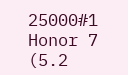25000#1 Honor 7 (5.2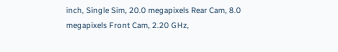inch, Single Sim, 20.0 megapixels Rear Cam, 8.0 megapixels Front Cam, 2.20 GHz,